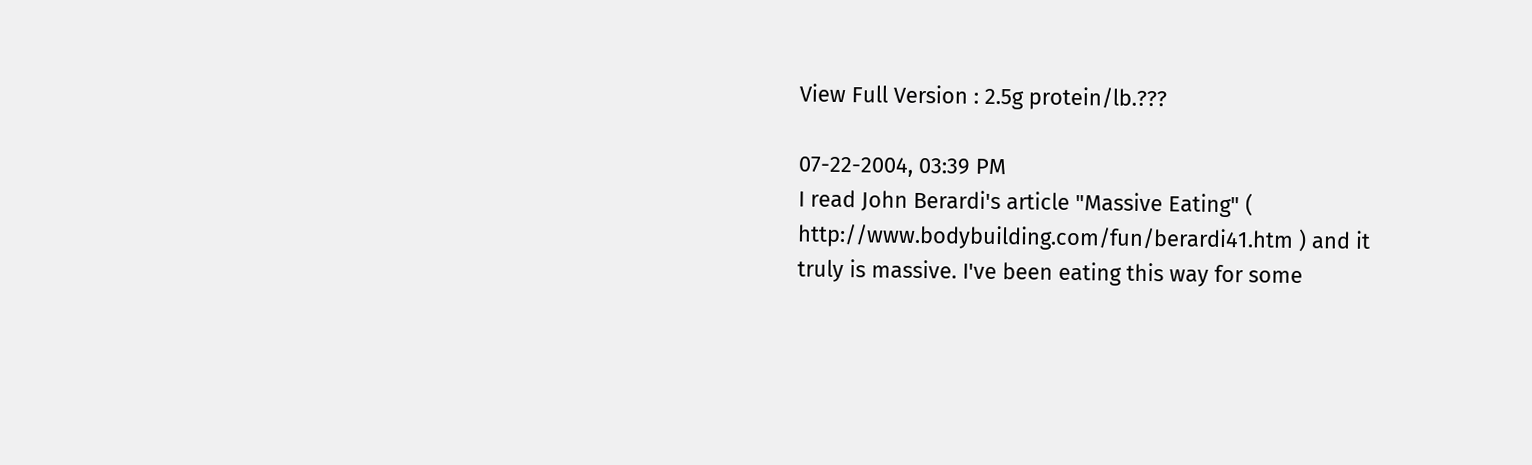View Full Version : 2.5g protein/lb.???

07-22-2004, 03:39 PM
I read John Berardi's article "Massive Eating" ( http://www.bodybuilding.com/fun/berardi41.htm ) and it truly is massive. I've been eating this way for some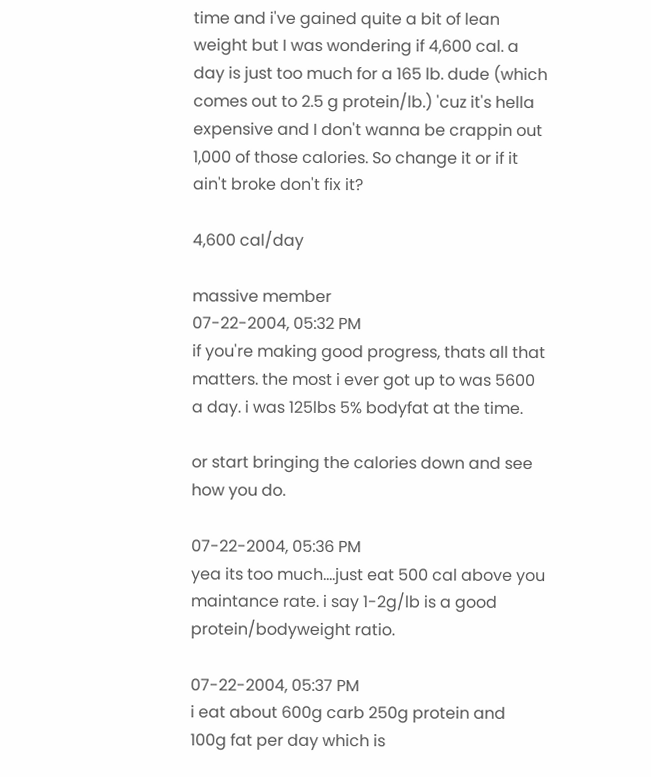time and i've gained quite a bit of lean weight but I was wondering if 4,600 cal. a day is just too much for a 165 lb. dude (which comes out to 2.5 g protein/lb.) 'cuz it's hella expensive and I don't wanna be crappin out 1,000 of those calories. So change it or if it ain't broke don't fix it?

4,600 cal/day

massive member
07-22-2004, 05:32 PM
if you're making good progress, thats all that matters. the most i ever got up to was 5600 a day. i was 125lbs 5% bodyfat at the time.

or start bringing the calories down and see how you do.

07-22-2004, 05:36 PM
yea its too much....just eat 500 cal above you maintance rate. i say 1-2g/lb is a good protein/bodyweight ratio.

07-22-2004, 05:37 PM
i eat about 600g carb 250g protein and 100g fat per day which is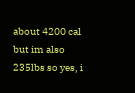about 4200 cal but im also 235lbs so yes, i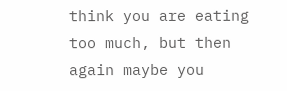think you are eating too much, but then again maybe you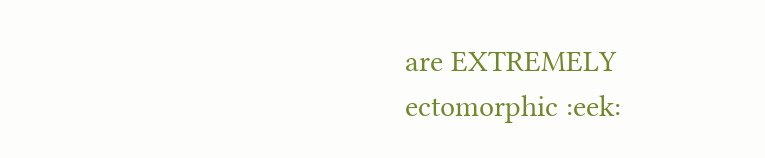are EXTREMELY ectomorphic :eek: